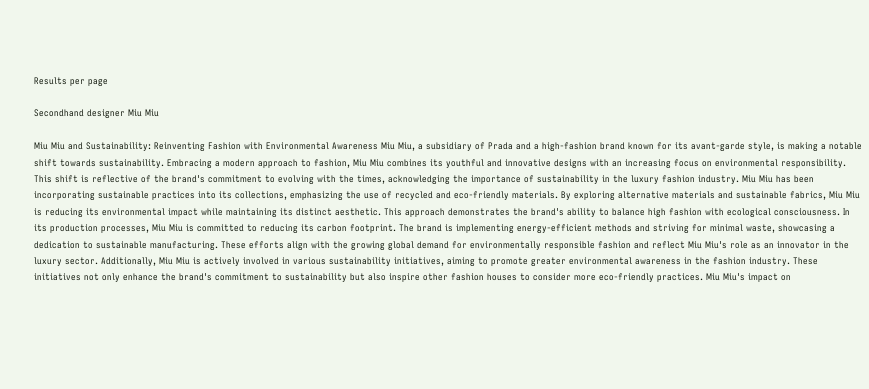Results per page

Secondhand designer Miu Miu

Miu Miu and Sustainability: Reinventing Fashion with Environmental Awareness Miu Miu, a subsidiary of Prada and a high-fashion brand known for its avant-garde style, is making a notable shift towards sustainability. Embracing a modern approach to fashion, Miu Miu combines its youthful and innovative designs with an increasing focus on environmental responsibility. This shift is reflective of the brand's commitment to evolving with the times, acknowledging the importance of sustainability in the luxury fashion industry. Miu Miu has been incorporating sustainable practices into its collections, emphasizing the use of recycled and eco-friendly materials. By exploring alternative materials and sustainable fabrics, Miu Miu is reducing its environmental impact while maintaining its distinct aesthetic. This approach demonstrates the brand's ability to balance high fashion with ecological consciousness. In its production processes, Miu Miu is committed to reducing its carbon footprint. The brand is implementing energy-efficient methods and striving for minimal waste, showcasing a dedication to sustainable manufacturing. These efforts align with the growing global demand for environmentally responsible fashion and reflect Miu Miu's role as an innovator in the luxury sector. Additionally, Miu Miu is actively involved in various sustainability initiatives, aiming to promote greater environmental awareness in the fashion industry. These initiatives not only enhance the brand's commitment to sustainability but also inspire other fashion houses to consider more eco-friendly practices. Miu Miu's impact on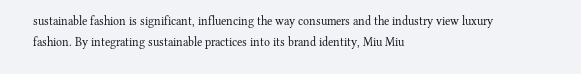sustainable fashion is significant, influencing the way consumers and the industry view luxury fashion. By integrating sustainable practices into its brand identity, Miu Miu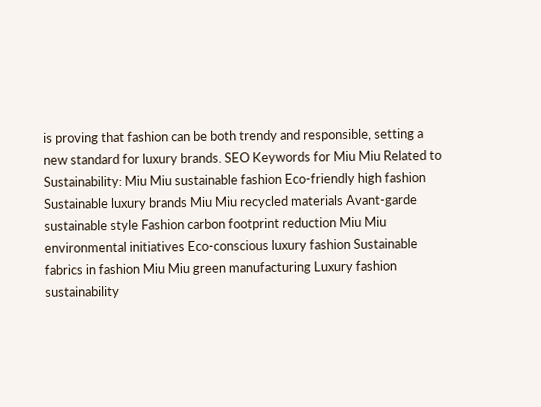is proving that fashion can be both trendy and responsible, setting a new standard for luxury brands. SEO Keywords for Miu Miu Related to Sustainability: Miu Miu sustainable fashion Eco-friendly high fashion Sustainable luxury brands Miu Miu recycled materials Avant-garde sustainable style Fashion carbon footprint reduction Miu Miu environmental initiatives Eco-conscious luxury fashion Sustainable fabrics in fashion Miu Miu green manufacturing Luxury fashion sustainability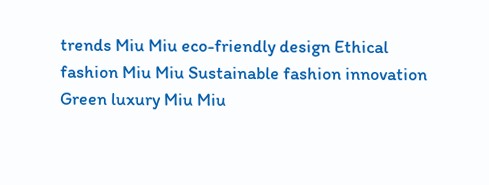trends Miu Miu eco-friendly design Ethical fashion Miu Miu Sustainable fashion innovation Green luxury Miu Miu